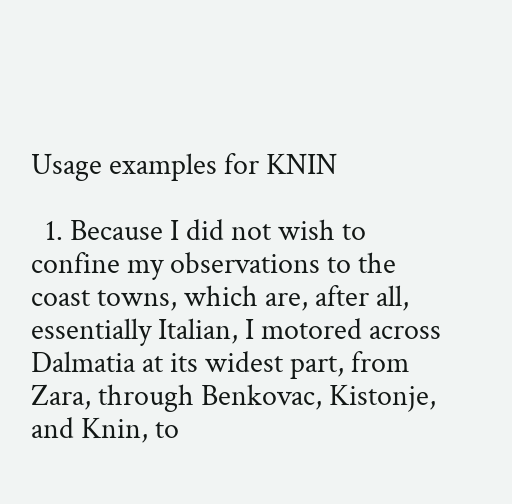Usage examples for KNIN

  1. Because I did not wish to confine my observations to the coast towns, which are, after all, essentially Italian, I motored across Dalmatia at its widest part, from Zara, through Benkovac, Kistonje, and Knin, to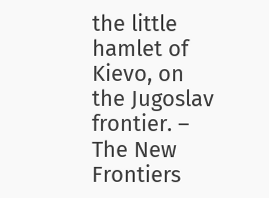the little hamlet of Kievo, on the Jugoslav frontier. – The New Frontiers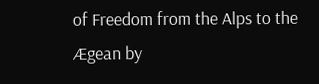of Freedom from the Alps to the Ægean by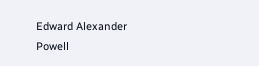Edward Alexander Powell